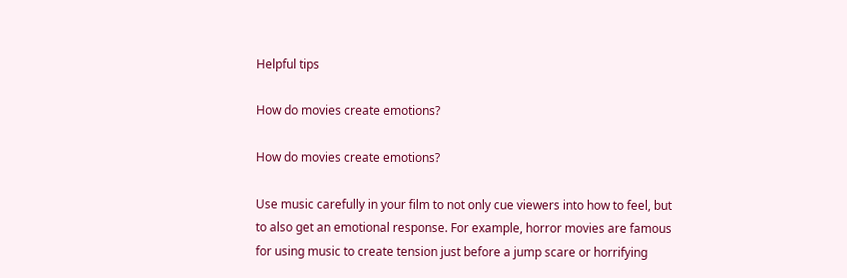Helpful tips

How do movies create emotions?

How do movies create emotions?

Use music carefully in your film to not only cue viewers into how to feel, but to also get an emotional response. For example, horror movies are famous for using music to create tension just before a jump scare or horrifying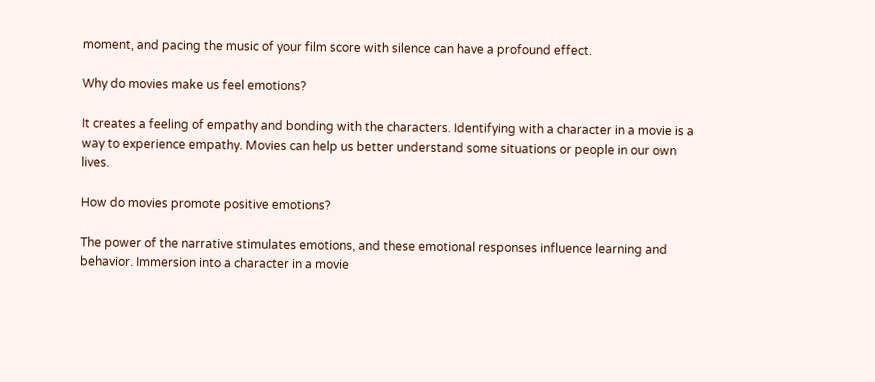moment, and pacing the music of your film score with silence can have a profound effect.

Why do movies make us feel emotions?

It creates a feeling of empathy and bonding with the characters. Identifying with a character in a movie is a way to experience empathy. Movies can help us better understand some situations or people in our own lives.

How do movies promote positive emotions?

The power of the narrative stimulates emotions, and these emotional responses influence learning and behavior. Immersion into a character in a movie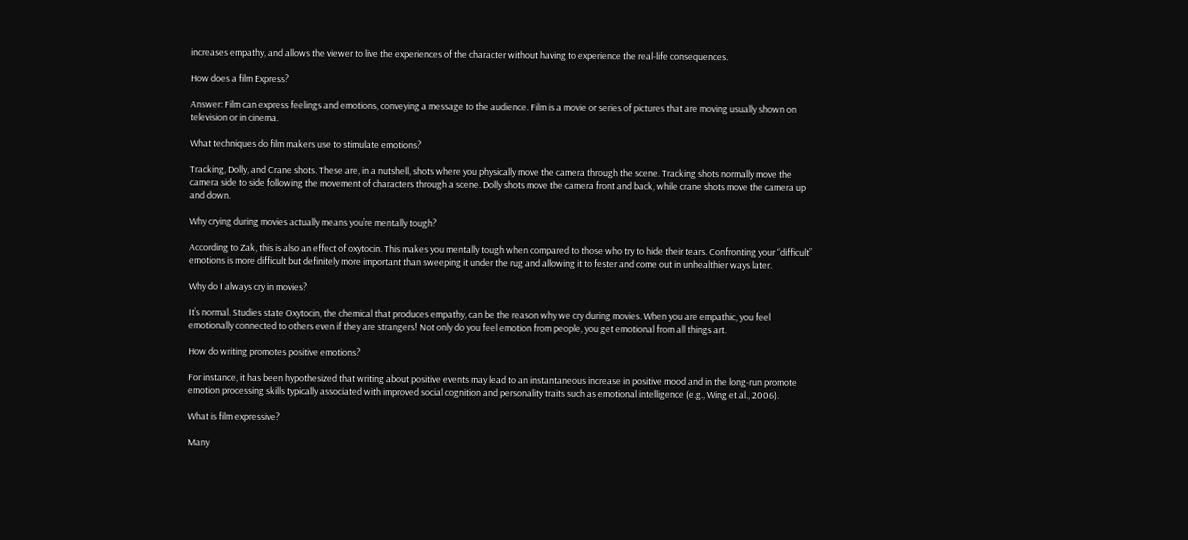increases empathy, and allows the viewer to live the experiences of the character without having to experience the real-life consequences.

How does a film Express?

Answer: Film can express feelings and emotions, conveying a message to the audience. Film is a movie or series of pictures that are moving usually shown on television or in cinema.

What techniques do film makers use to stimulate emotions?

Tracking, Dolly, and Crane shots. These are, in a nutshell, shots where you physically move the camera through the scene. Tracking shots normally move the camera side to side following the movement of characters through a scene. Dolly shots move the camera front and back, while crane shots move the camera up and down.

Why crying during movies actually means you’re mentally tough?

According to Zak, this is also an effect of oxytocin. This makes you mentally tough when compared to those who try to hide their tears. Confronting your “difficult” emotions is more difficult but definitely more important than sweeping it under the rug and allowing it to fester and come out in unhealthier ways later.

Why do I always cry in movies?

It’s normal. Studies state Oxytocin, the chemical that produces empathy, can be the reason why we cry during movies. When you are empathic, you feel emotionally connected to others even if they are strangers! Not only do you feel emotion from people, you get emotional from all things art.

How do writing promotes positive emotions?

For instance, it has been hypothesized that writing about positive events may lead to an instantaneous increase in positive mood and in the long-run promote emotion processing skills typically associated with improved social cognition and personality traits such as emotional intelligence (e.g., Wing et al., 2006).

What is film expressive?

Many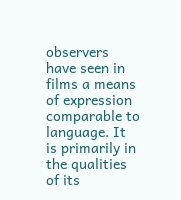observers have seen in films a means of expression comparable to language. It is primarily in the qualities of its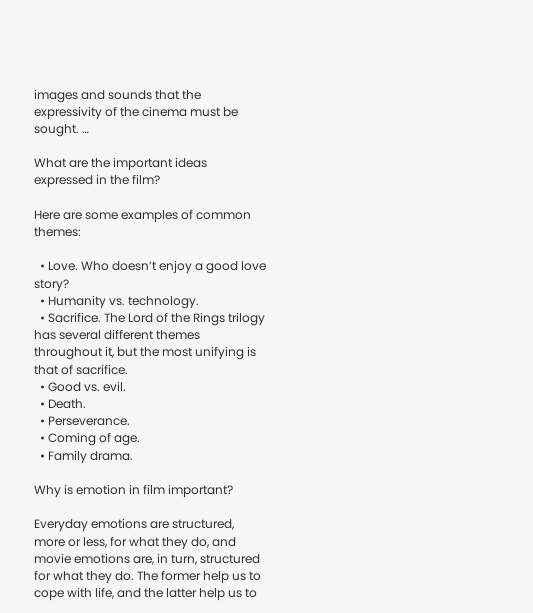images and sounds that the expressivity of the cinema must be sought. …

What are the important ideas expressed in the film?

Here are some examples of common themes:

  • Love. Who doesn’t enjoy a good love story?
  • Humanity vs. technology.
  • Sacrifice. The Lord of the Rings trilogy has several different themes throughout it, but the most unifying is that of sacrifice.
  • Good vs. evil.
  • Death.
  • Perseverance.
  • Coming of age.
  • Family drama.

Why is emotion in film important?

Everyday emotions are structured, more or less, for what they do, and movie emotions are, in turn, structured for what they do. The former help us to cope with life, and the latter help us to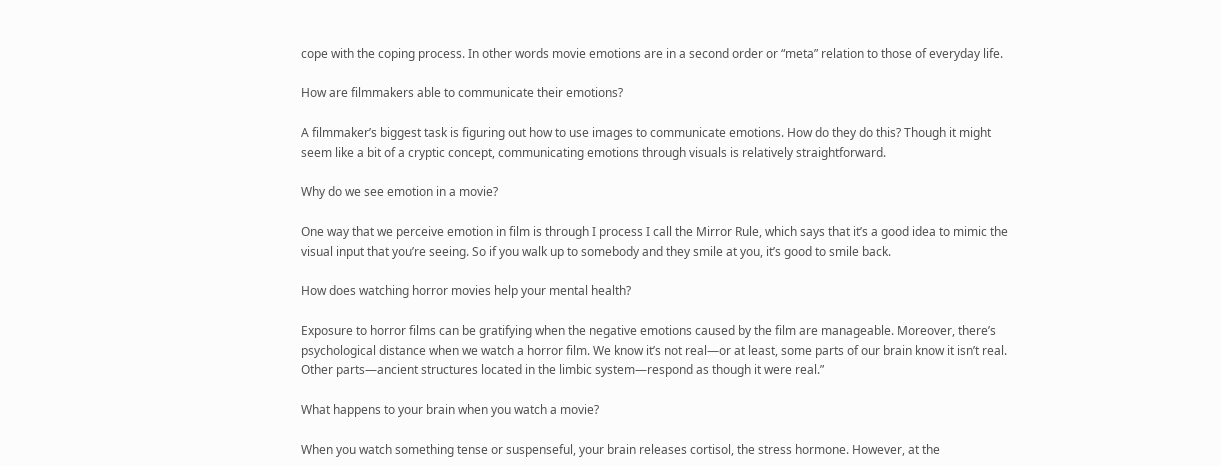cope with the coping process. In other words movie emotions are in a second order or “meta” relation to those of everyday life.

How are filmmakers able to communicate their emotions?

A filmmaker’s biggest task is figuring out how to use images to communicate emotions. How do they do this? Though it might seem like a bit of a cryptic concept, communicating emotions through visuals is relatively straightforward.

Why do we see emotion in a movie?

One way that we perceive emotion in film is through I process I call the Mirror Rule, which says that it’s a good idea to mimic the visual input that you’re seeing. So if you walk up to somebody and they smile at you, it’s good to smile back.

How does watching horror movies help your mental health?

Exposure to horror films can be gratifying when the negative emotions caused by the film are manageable. Moreover, there’s psychological distance when we watch a horror film. We know it’s not real—or at least, some parts of our brain know it isn’t real. Other parts—ancient structures located in the limbic system—respond as though it were real.”

What happens to your brain when you watch a movie?

When you watch something tense or suspenseful, your brain releases cortisol, the stress hormone. However, at the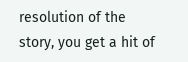resolution of the story, you get a hit of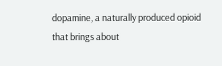dopamine, a naturally produced opioid that brings about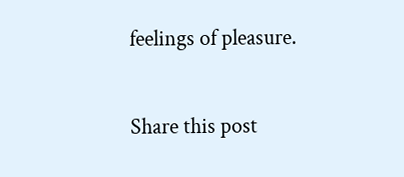feelings of pleasure.

Share this post